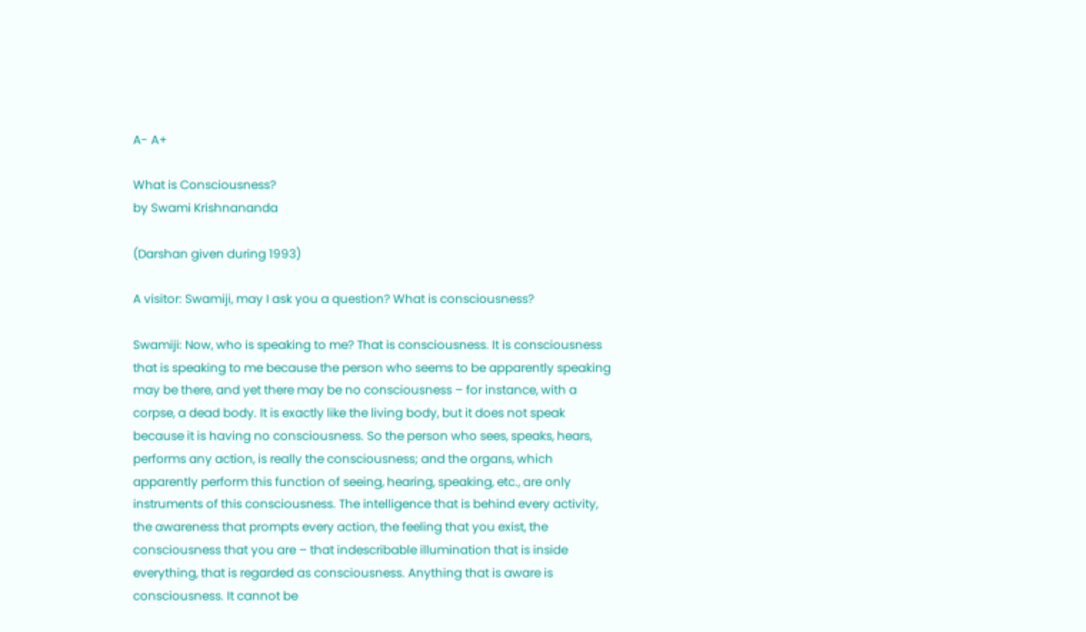A- A+

What is Consciousness?
by Swami Krishnananda

(Darshan given during 1993)

A visitor: Swamiji, may I ask you a question? What is consciousness?

Swamiji: Now, who is speaking to me? That is consciousness. It is consciousness that is speaking to me because the person who seems to be apparently speaking may be there, and yet there may be no consciousness – for instance, with a corpse, a dead body. It is exactly like the living body, but it does not speak because it is having no consciousness. So the person who sees, speaks, hears, performs any action, is really the consciousness; and the organs, which apparently perform this function of seeing, hearing, speaking, etc., are only instruments of this consciousness. The intelligence that is behind every activity, the awareness that prompts every action, the feeling that you exist, the consciousness that you are – that indescribable illumination that is inside everything, that is regarded as consciousness. Anything that is aware is consciousness. It cannot be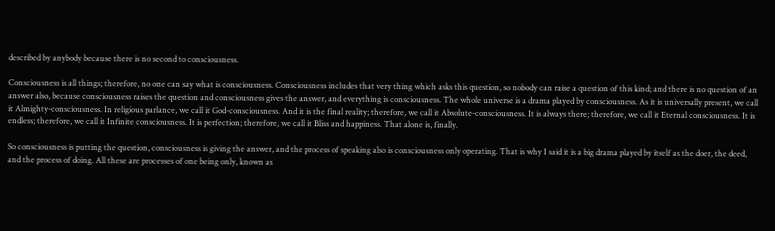described by anybody because there is no second to consciousness.

Consciousness is all things; therefore, no one can say what is consciousness. Consciousness includes that very thing which asks this question, so nobody can raise a question of this kind; and there is no question of an answer also, because consciousness raises the question and consciousness gives the answer, and everything is consciousness. The whole universe is a drama played by consciousness. As it is universally present, we call it Almighty-consciousness. In religious parlance, we call it God-consciousness. And it is the final reality; therefore, we call it Absolute-consciousness. It is always there; therefore, we call it Eternal consciousness. It is endless; therefore, we call it Infinite consciousness. It is perfection; therefore, we call it Bliss and happiness. That alone is, finally.

So consciousness is putting the question, consciousness is giving the answer, and the process of speaking also is consciousness only operating. That is why I said it is a big drama played by itself as the doer, the deed, and the process of doing. All these are processes of one being only, known as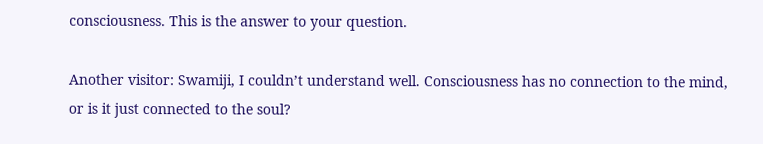consciousness. This is the answer to your question.

Another visitor: Swamiji, I couldn’t understand well. Consciousness has no connection to the mind, or is it just connected to the soul?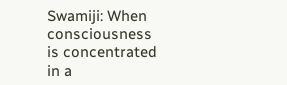Swamiji: When consciousness is concentrated in a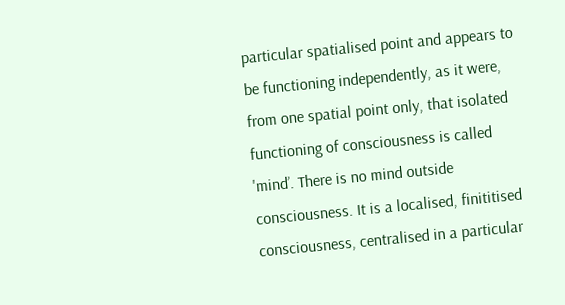particular spatialised point and appears to be functioning independently, as it were, from one spatial point only, that isolated functioning of consciousness is called 'mind’. There is no mind outside consciousness. It is a localised, finititised consciousness, centralised in a particular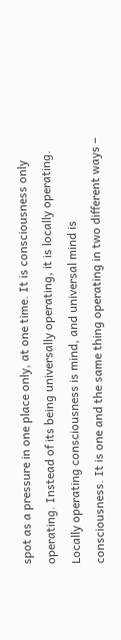spot as a pressure in one place only, at one time. It is consciousness only operating. Instead of its being universally operating, it is locally operating. Locally operating consciousness is mind, and universal mind is consciousness. It is one and the same thing operating in two different ways –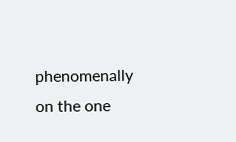phenomenally on the one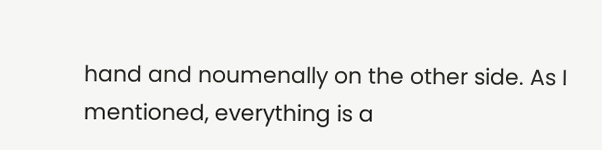hand and noumenally on the other side. As I mentioned, everything is a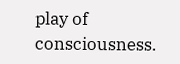play of consciousness.